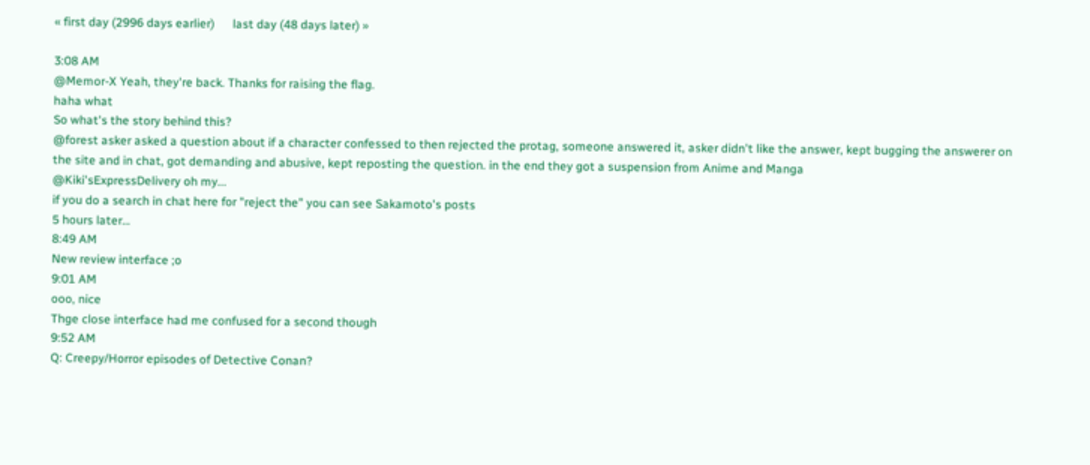« first day (2996 days earlier)      last day (48 days later) »

3:08 AM
@Memor-X Yeah, they're back. Thanks for raising the flag.
haha what
So what's the story behind this?
@forest asker asked a question about if a character confessed to then rejected the protag, someone answered it, asker didn't like the answer, kept bugging the answerer on the site and in chat, got demanding and abusive, kept reposting the question. in the end they got a suspension from Anime and Manga
@Kiki'sExpressDelivery oh my...
if you do a search in chat here for "reject the" you can see Sakamoto's posts
5 hours later…
8:49 AM
New review interface ;o
9:01 AM
ooo, nice
Thge close interface had me confused for a second though
9:52 AM
Q: Creepy/Horror episodes of Detective Conan?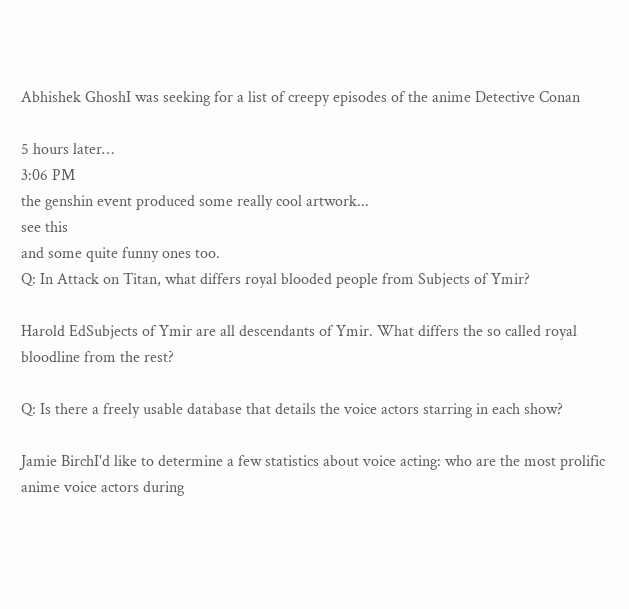Abhishek GhoshI was seeking for a list of creepy episodes of the anime Detective Conan

5 hours later…
3:06 PM
the genshin event produced some really cool artwork...
see this
and some quite funny ones too.
Q: In Attack on Titan, what differs royal blooded people from Subjects of Ymir?

Harold EdSubjects of Ymir are all descendants of Ymir. What differs the so called royal bloodline from the rest?

Q: Is there a freely usable database that details the voice actors starring in each show?

Jamie BirchI'd like to determine a few statistics about voice acting: who are the most prolific anime voice actors during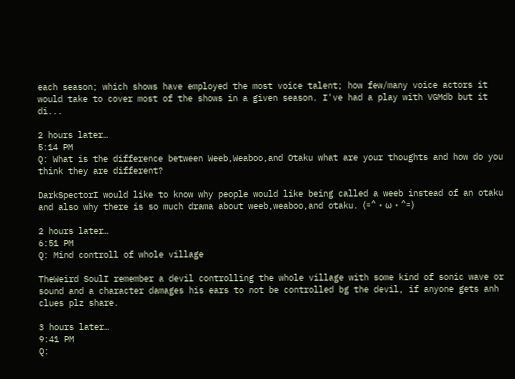each season; which shows have employed the most voice talent; how few/many voice actors it would take to cover most of the shows in a given season. I've had a play with VGMdb but it di...

2 hours later…
5:14 PM
Q: What is the difference between Weeb,Weaboo,and Otaku what are your thoughts and how do you think they are different?

DarkSpectorI would like to know why people would like being called a weeb instead of an otaku and also why there is so much drama about weeb,weaboo,and otaku. (=^・ω・^=)

2 hours later…
6:51 PM
Q: Mind controll of whole village

TheWeird SoulI remember a devil controlling the whole village with some kind of sonic wave or sound and a character damages his ears to not be controlled bg the devil, if anyone gets anh clues plz share.

3 hours later…
9:41 PM
Q: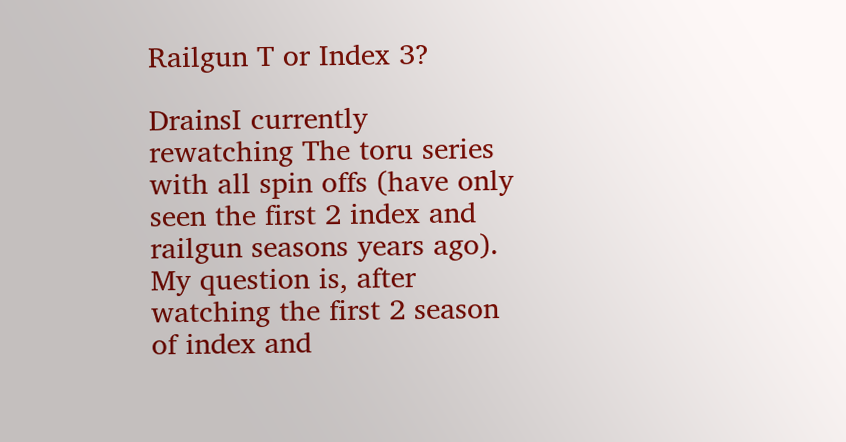Railgun T or Index 3?

DrainsI currently rewatching The toru series with all spin offs (have only seen the first 2 index and railgun seasons years ago). My question is, after watching the first 2 season of index and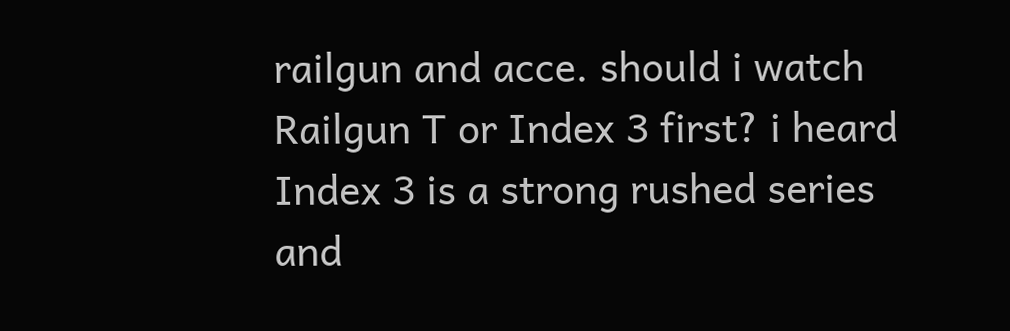railgun and acce. should i watch Railgun T or Index 3 first? i heard Index 3 is a strong rushed series and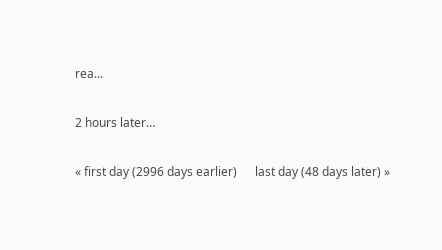rea...

2 hours later…

« first day (2996 days earlier)      last day (48 days later) »